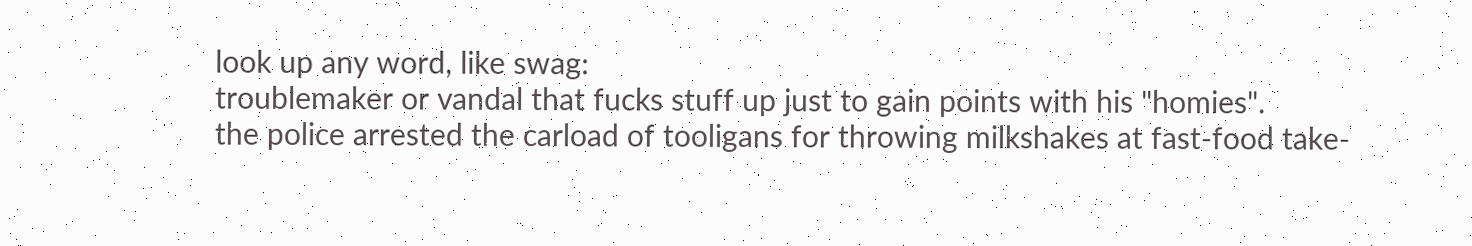look up any word, like swag:
troublemaker or vandal that fucks stuff up just to gain points with his "homies".
the police arrested the carload of tooligans for throwing milkshakes at fast-food take-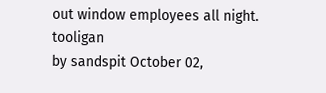out window employees all night. tooligan
by sandspit October 02,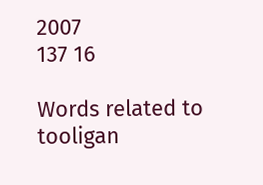2007
137 16

Words related to tooligan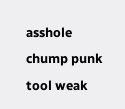asshole chump punk tool weak